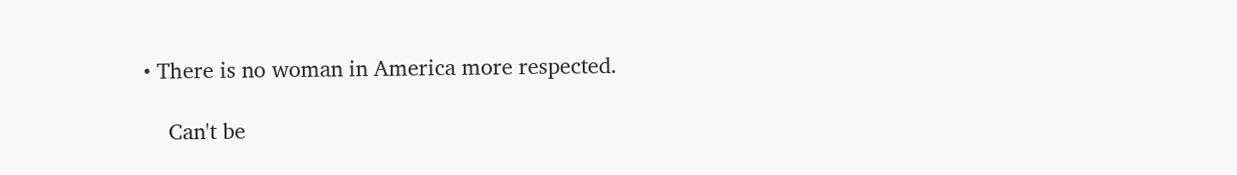• There is no woman in America more respected.

    Can't be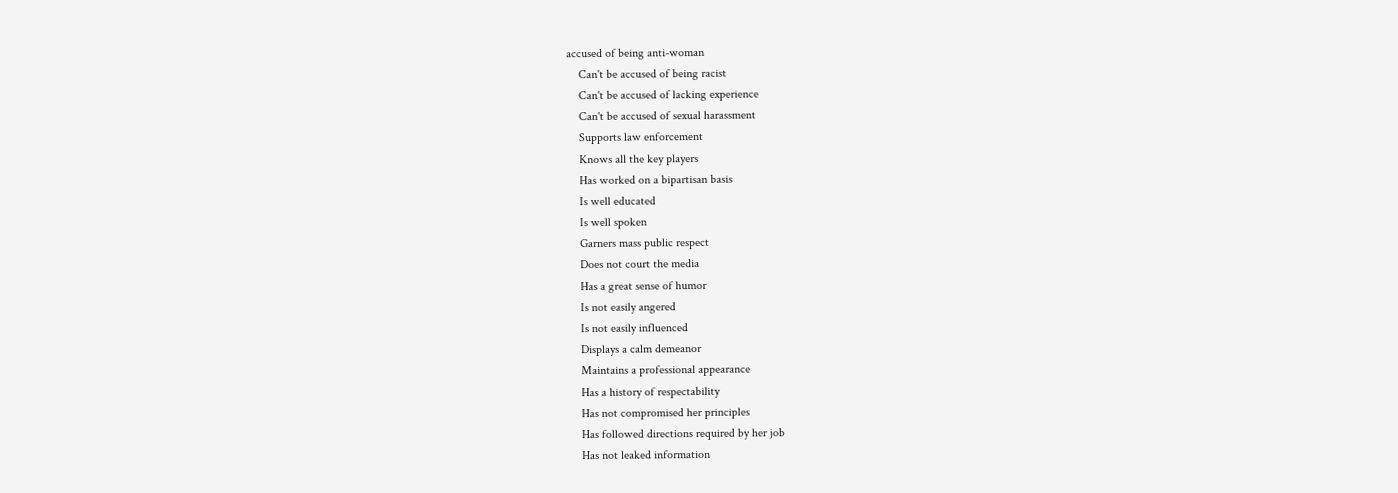accused of being anti-woman
    Can't be accused of being racist
    Can't be accused of lacking experience
    Can't be accused of sexual harassment
    Supports law enforcement
    Knows all the key players
    Has worked on a bipartisan basis
    Is well educated
    Is well spoken
    Garners mass public respect
    Does not court the media
    Has a great sense of humor
    Is not easily angered
    Is not easily influenced
    Displays a calm demeanor
    Maintains a professional appearance
    Has a history of respectability
    Has not compromised her principles
    Has followed directions required by her job
    Has not leaked information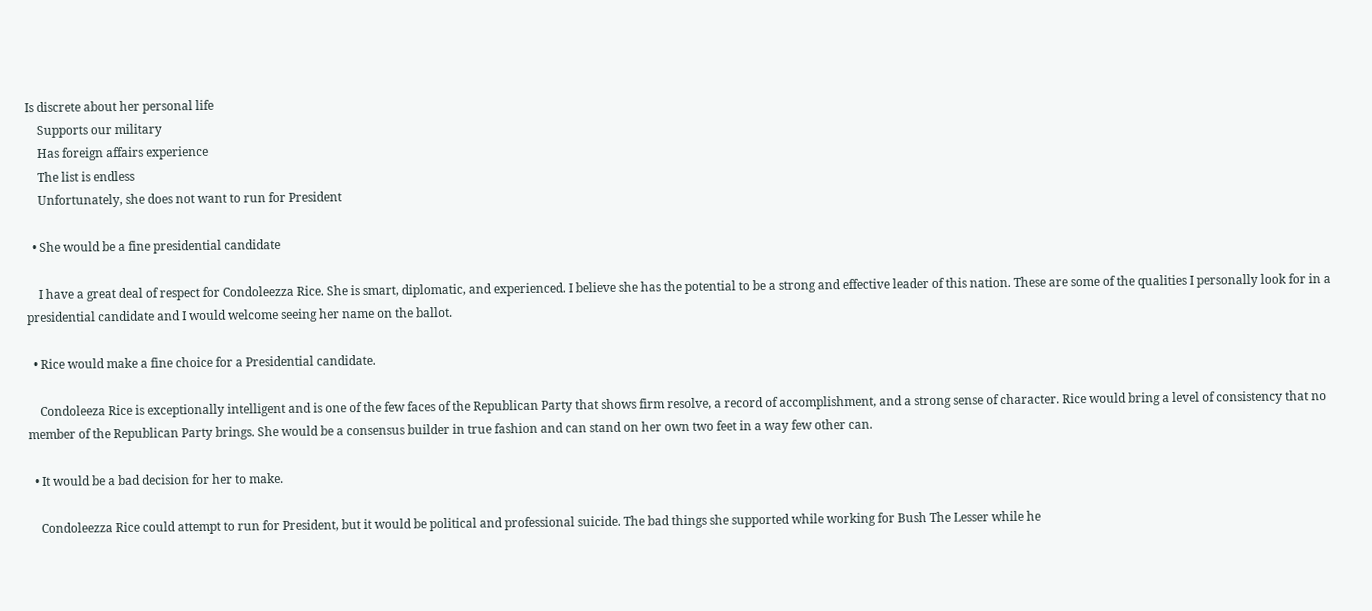Is discrete about her personal life
    Supports our military
    Has foreign affairs experience
    The list is endless
    Unfortunately, she does not want to run for President

  • She would be a fine presidential candidate

    I have a great deal of respect for Condoleezza Rice. She is smart, diplomatic, and experienced. I believe she has the potential to be a strong and effective leader of this nation. These are some of the qualities I personally look for in a presidential candidate and I would welcome seeing her name on the ballot.

  • Rice would make a fine choice for a Presidential candidate.

    Condoleeza Rice is exceptionally intelligent and is one of the few faces of the Republican Party that shows firm resolve, a record of accomplishment, and a strong sense of character. Rice would bring a level of consistency that no member of the Republican Party brings. She would be a consensus builder in true fashion and can stand on her own two feet in a way few other can.

  • It would be a bad decision for her to make.

    Condoleezza Rice could attempt to run for President, but it would be political and professional suicide. The bad things she supported while working for Bush The Lesser while he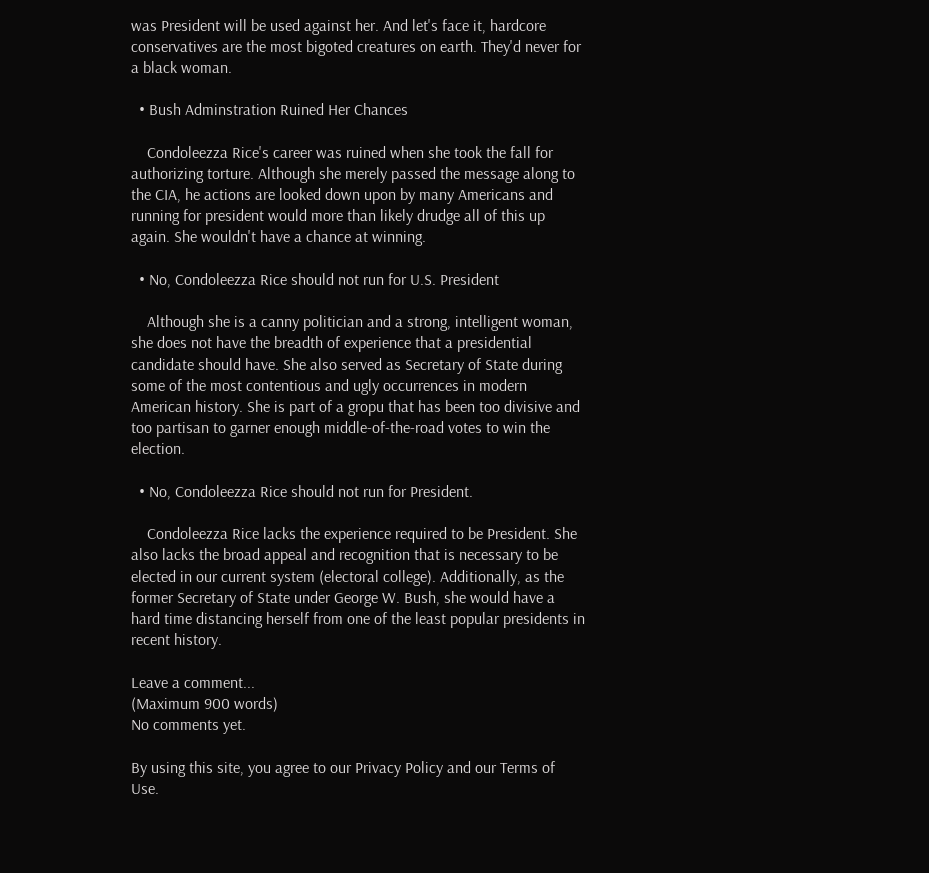was President will be used against her. And let's face it, hardcore conservatives are the most bigoted creatures on earth. They'd never for a black woman.

  • Bush Adminstration Ruined Her Chances

    Condoleezza Rice's career was ruined when she took the fall for authorizing torture. Although she merely passed the message along to the CIA, he actions are looked down upon by many Americans and running for president would more than likely drudge all of this up again. She wouldn't have a chance at winning.

  • No, Condoleezza Rice should not run for U.S. President

    Although she is a canny politician and a strong, intelligent woman, she does not have the breadth of experience that a presidential candidate should have. She also served as Secretary of State during some of the most contentious and ugly occurrences in modern American history. She is part of a gropu that has been too divisive and too partisan to garner enough middle-of-the-road votes to win the election.

  • No, Condoleezza Rice should not run for President.

    Condoleezza Rice lacks the experience required to be President. She also lacks the broad appeal and recognition that is necessary to be elected in our current system (electoral college). Additionally, as the former Secretary of State under George W. Bush, she would have a hard time distancing herself from one of the least popular presidents in recent history.

Leave a comment...
(Maximum 900 words)
No comments yet.

By using this site, you agree to our Privacy Policy and our Terms of Use.